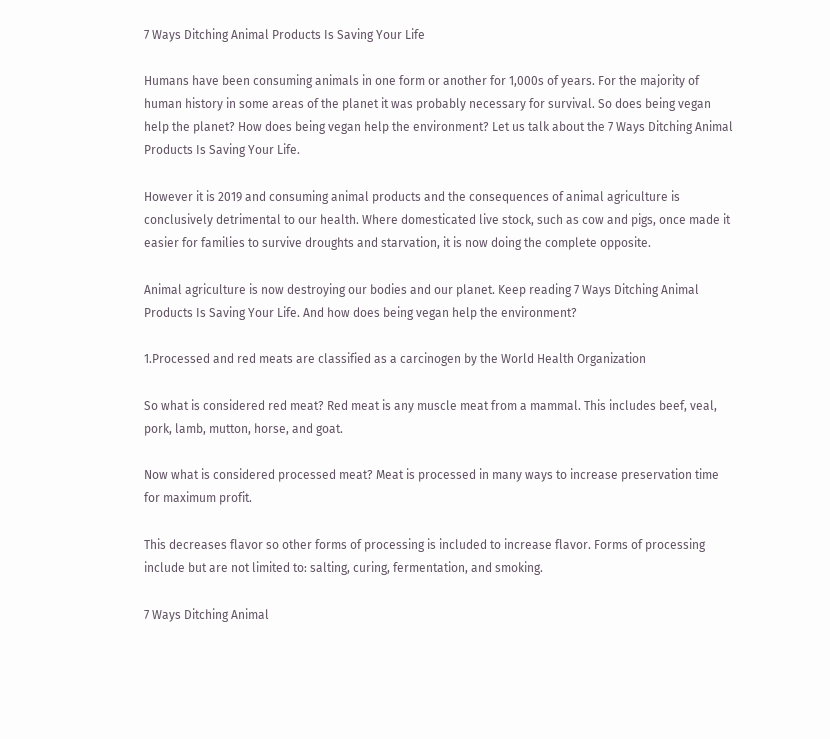7 Ways Ditching Animal Products Is Saving Your Life

Humans have been consuming animals in one form or another for 1,000s of years. For the majority of human history in some areas of the planet it was probably necessary for survival. So does being vegan help the planet? How does being vegan help the environment? Let us talk about the 7 Ways Ditching Animal Products Is Saving Your Life.

However it is 2019 and consuming animal products and the consequences of animal agriculture is conclusively detrimental to our health. Where domesticated live stock, such as cow and pigs, once made it easier for families to survive droughts and starvation, it is now doing the complete opposite.

Animal agriculture is now destroying our bodies and our planet. Keep reading 7 Ways Ditching Animal Products Is Saving Your Life. And how does being vegan help the environment?

1.Processed and red meats are classified as a carcinogen by the World Health Organization

So what is considered red meat? Red meat is any muscle meat from a mammal. This includes beef, veal, pork, lamb, mutton, horse, and goat.

Now what is considered processed meat? Meat is processed in many ways to increase preservation time for maximum profit.

This decreases flavor so other forms of processing is included to increase flavor. Forms of processing include but are not limited to: salting, curing, fermentation, and smoking.

7 Ways Ditching Animal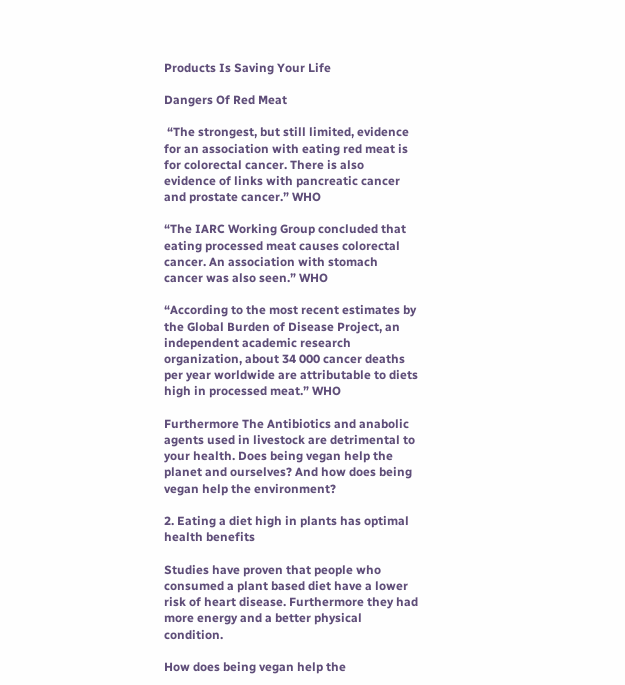Products Is Saving Your Life

Dangers Of Red Meat

 “The strongest, but still limited, evidence for an association with eating red meat is for colorectal cancer. There is also evidence of links with pancreatic cancer and prostate cancer.” WHO

“The IARC Working Group concluded that eating processed meat causes colorectal cancer. An association with stomach cancer was also seen.” WHO

“According to the most recent estimates by the Global Burden of Disease Project, an independent academic research organization, about 34 000 cancer deaths per year worldwide are attributable to diets high in processed meat.” WHO

Furthermore The Antibiotics and anabolic agents used in livestock are detrimental to your health. Does being vegan help the planet and ourselves? And how does being vegan help the environment?

2. Eating a diet high in plants has optimal health benefits

Studies have proven that people who consumed a plant based diet have a lower risk of heart disease. Furthermore they had more energy and a better physical condition.

How does being vegan help the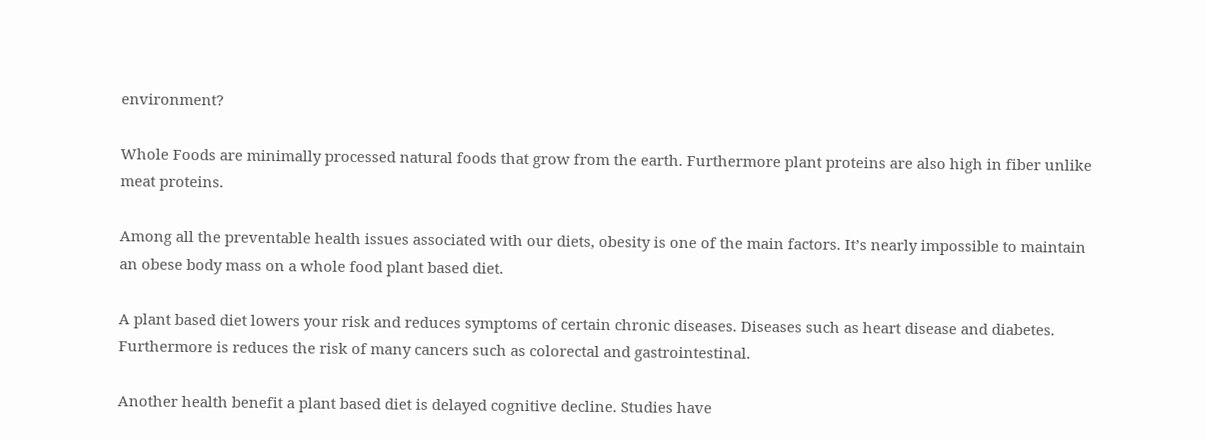environment?

Whole Foods are minimally processed natural foods that grow from the earth. Furthermore plant proteins are also high in fiber unlike meat proteins.

Among all the preventable health issues associated with our diets, obesity is one of the main factors. It’s nearly impossible to maintain an obese body mass on a whole food plant based diet.

A plant based diet lowers your risk and reduces symptoms of certain chronic diseases. Diseases such as heart disease and diabetes. Furthermore is reduces the risk of many cancers such as colorectal and gastrointestinal.

Another health benefit a plant based diet is delayed cognitive decline. Studies have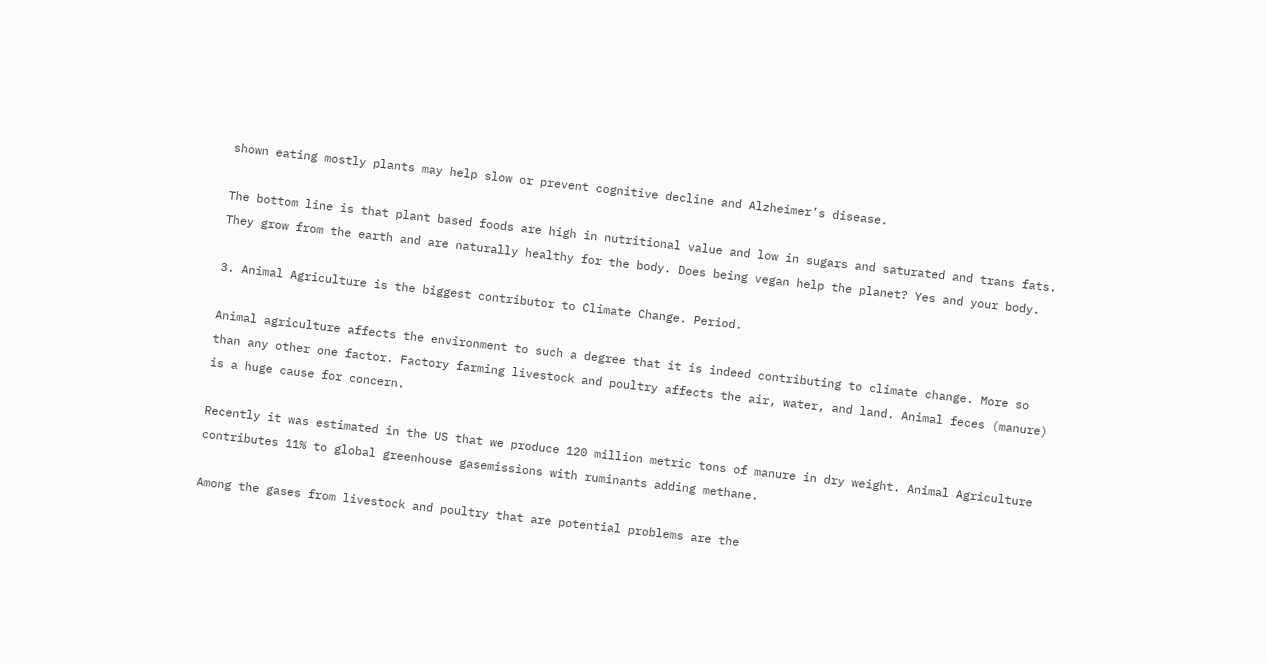shown eating mostly plants may help slow or prevent cognitive decline and Alzheimer’s disease.

The bottom line is that plant based foods are high in nutritional value and low in sugars and saturated and trans fats. They grow from the earth and are naturally healthy for the body. Does being vegan help the planet? Yes and your body.

3. Animal Agriculture is the biggest contributor to Climate Change. Period.

Animal agriculture affects the environment to such a degree that it is indeed contributing to climate change. More so than any other one factor. Factory farming livestock and poultry affects the air, water, and land. Animal feces (manure) is a huge cause for concern.

Recently it was estimated in the US that we produce 120 million metric tons of manure in dry weight. Animal Agriculture contributes 11% to global greenhouse gasemissions with ruminants adding methane.

Among the gases from livestock and poultry that are potential problems are the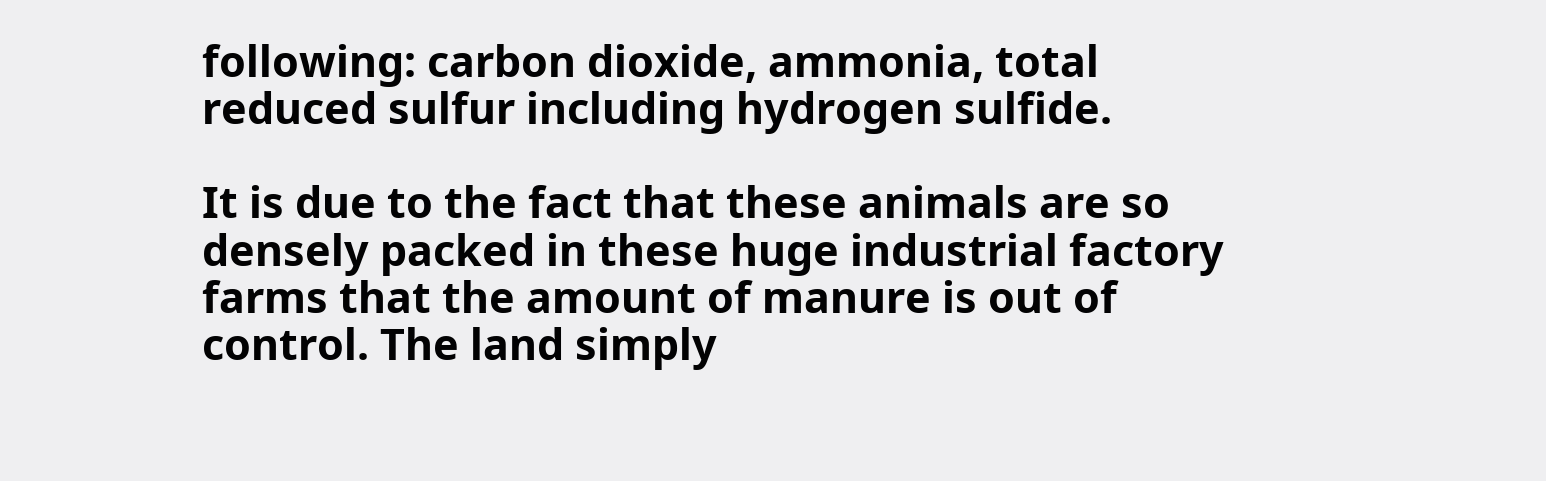following: carbon dioxide, ammonia, total reduced sulfur including hydrogen sulfide.

It is due to the fact that these animals are so densely packed in these huge industrial factory farms that the amount of manure is out of control. The land simply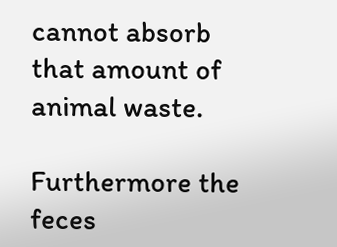cannot absorb that amount of animal waste.

Furthermore the feces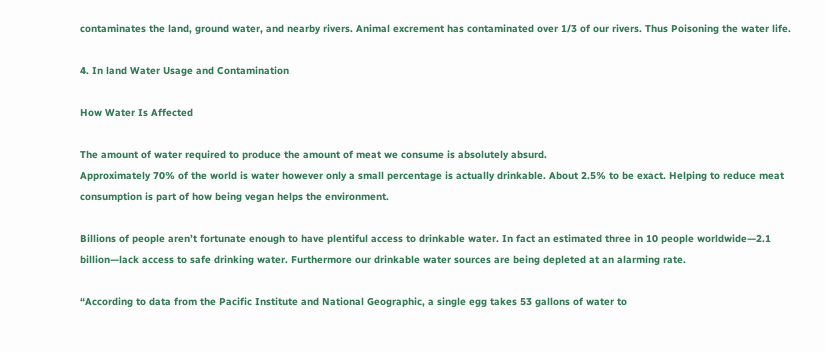contaminates the land, ground water, and nearby rivers. Animal excrement has contaminated over 1/3 of our rivers. Thus Poisoning the water life.

4. In land Water Usage and Contamination

How Water Is Affected

The amount of water required to produce the amount of meat we consume is absolutely absurd.
Approximately 70% of the world is water however only a small percentage is actually drinkable. About 2.5% to be exact. Helping to reduce meat consumption is part of how being vegan helps the environment.

Billions of people aren’t fortunate enough to have plentiful access to drinkable water. In fact an estimated three in 10 people worldwide—2.1 billion—lack access to safe drinking water. Furthermore our drinkable water sources are being depleted at an alarming rate.

“According to data from the Pacific Institute and National Geographic, a single egg takes 53 gallons of water to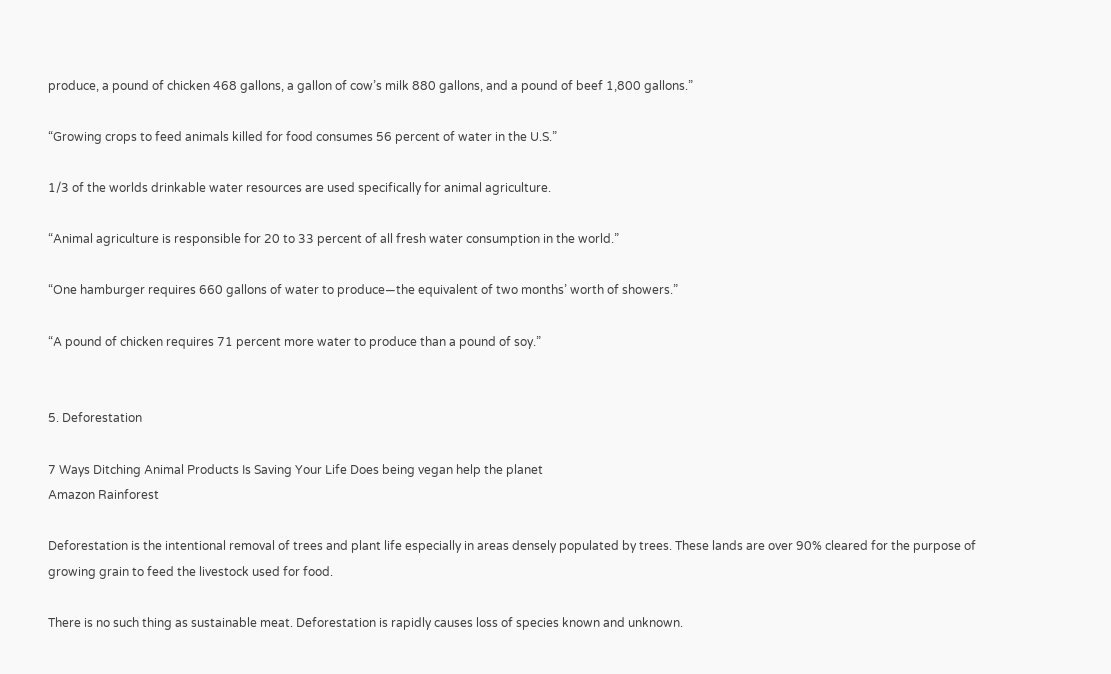produce, a pound of chicken 468 gallons, a gallon of cow’s milk 880 gallons, and a pound of beef 1,800 gallons.”

“Growing crops to feed animals killed for food consumes 56 percent of water in the U.S.”

1/3 of the worlds drinkable water resources are used specifically for animal agriculture.

“Animal agriculture is responsible for 20 to 33 percent of all fresh water consumption in the world.”

“One hamburger requires 660 gallons of water to produce—the equivalent of two months’ worth of showers.”

“A pound of chicken requires 71 percent more water to produce than a pound of soy.”


5. Deforestation

7 Ways Ditching Animal Products Is Saving Your Life Does being vegan help the planet
Amazon Rainforest

Deforestation is the intentional removal of trees and plant life especially in areas densely populated by trees. These lands are over 90% cleared for the purpose of growing grain to feed the livestock used for food.

There is no such thing as sustainable meat. Deforestation is rapidly causes loss of species known and unknown.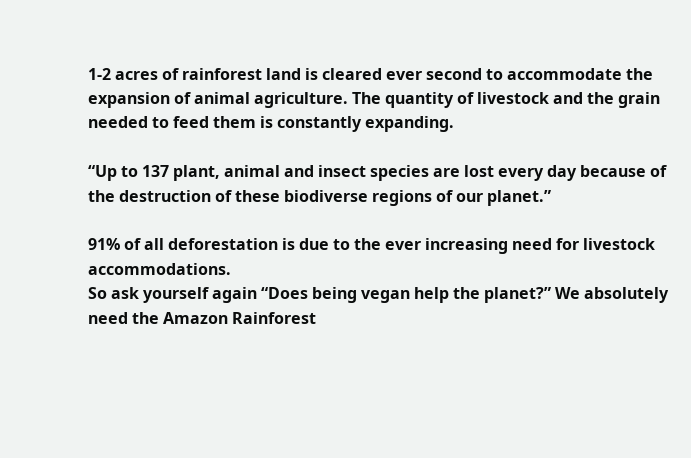1-2 acres of rainforest land is cleared ever second to accommodate the expansion of animal agriculture. The quantity of livestock and the grain needed to feed them is constantly expanding.

“Up to 137 plant, animal and insect species are lost every day because of the destruction of these biodiverse regions of our planet.”

91% of all deforestation is due to the ever increasing need for livestock accommodations.
So ask yourself again “Does being vegan help the planet?” We absolutely need the Amazon Rainforest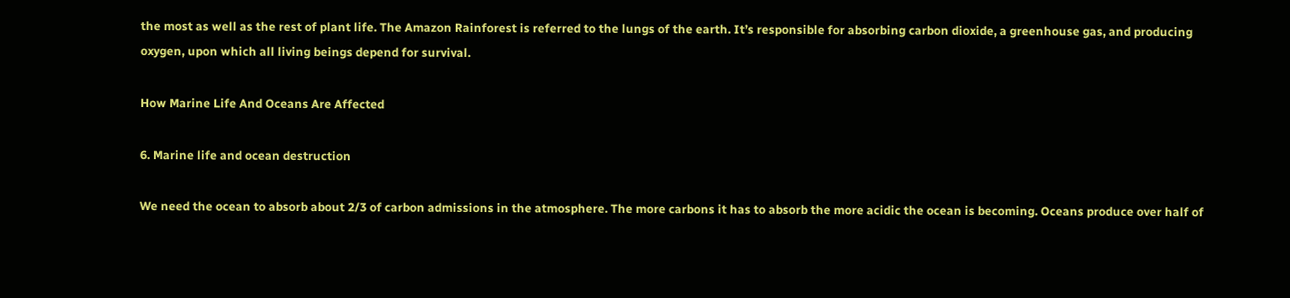the most as well as the rest of plant life. The Amazon Rainforest is referred to the lungs of the earth. It’s responsible for absorbing carbon dioxide, a greenhouse gas, and producing oxygen, upon which all living beings depend for survival.

How Marine Life And Oceans Are Affected

6. Marine life and ocean destruction

We need the ocean to absorb about 2/3 of carbon admissions in the atmosphere. The more carbons it has to absorb the more acidic the ocean is becoming. Oceans produce over half of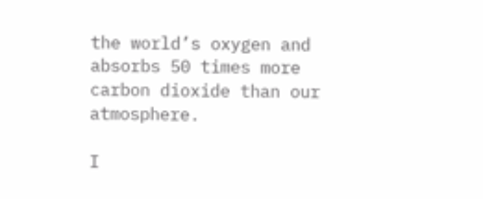the world’s oxygen and absorbs 50 times more carbon dioxide than our atmosphere.

I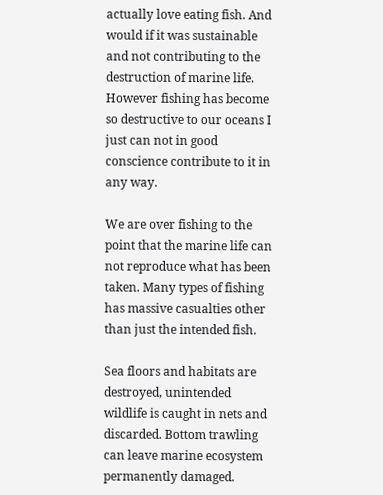actually love eating fish. And would if it was sustainable and not contributing to the destruction of marine life. However fishing has become so destructive to our oceans I just can not in good conscience contribute to it in any way.

We are over fishing to the point that the marine life can not reproduce what has been taken. Many types of fishing has massive casualties other than just the intended fish.

Sea floors and habitats are destroyed, unintended wildlife is caught in nets and discarded. Bottom trawling can leave marine ecosystem permanently damaged.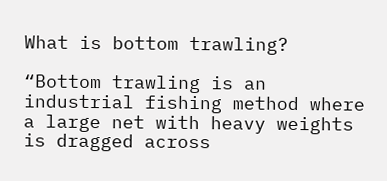What is bottom trawling?

“Bottom trawling is an industrial fishing method where a large net with heavy weights is dragged across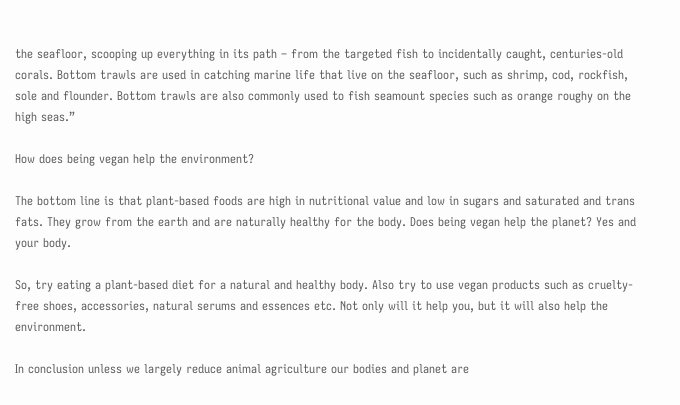the seafloor, scooping up everything in its path – from the targeted fish to incidentally caught, centuries-old corals. Bottom trawls are used in catching marine life that live on the seafloor, such as shrimp, cod, rockfish, sole and flounder. Bottom trawls are also commonly used to fish seamount species such as orange roughy on the high seas.”

How does being vegan help the environment?

The bottom line is that plant-based foods are high in nutritional value and low in sugars and saturated and trans fats. They grow from the earth and are naturally healthy for the body. Does being vegan help the planet? Yes and your body.

So, try eating a plant-based diet for a natural and healthy body. Also try to use vegan products such as cruelty-free shoes, accessories, natural serums and essences etc. Not only will it help you, but it will also help the environment.

In conclusion unless we largely reduce animal agriculture our bodies and planet are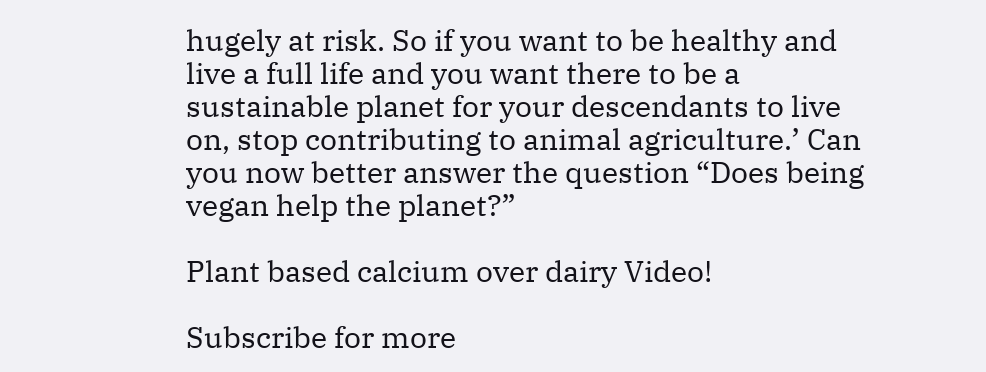hugely at risk. So if you want to be healthy and live a full life and you want there to be a sustainable planet for your descendants to live on, stop contributing to animal agriculture.’ Can you now better answer the question “Does being vegan help the planet?”

Plant based calcium over dairy Video!

Subscribe for more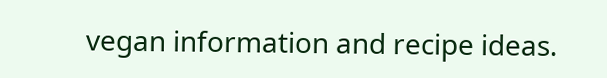vegan information and recipe ideas.